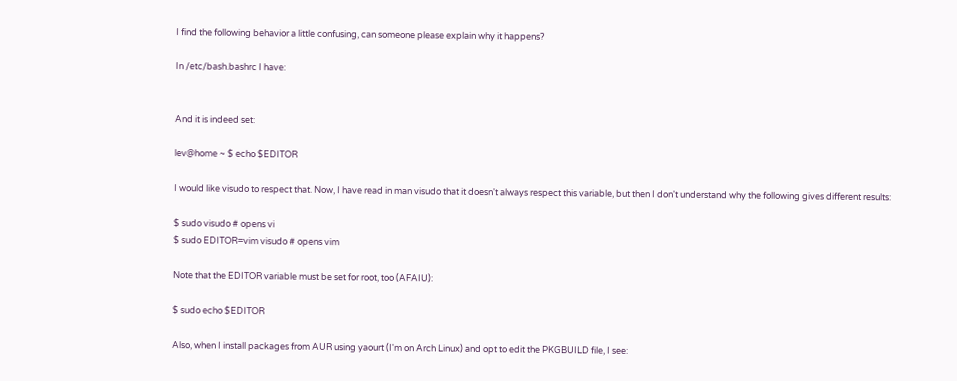I find the following behavior a little confusing, can someone please explain why it happens?

In /etc/bash.bashrc I have:


And it is indeed set:

lev@home ~ $ echo $EDITOR

I would like visudo to respect that. Now, I have read in man visudo that it doesn't always respect this variable, but then I don't understand why the following gives different results:

$ sudo visudo # opens vi
$ sudo EDITOR=vim visudo # opens vim

Note that the EDITOR variable must be set for root, too (AFAIU):

$ sudo echo $EDITOR

Also, when I install packages from AUR using yaourt (I'm on Arch Linux) and opt to edit the PKGBUILD file, I see: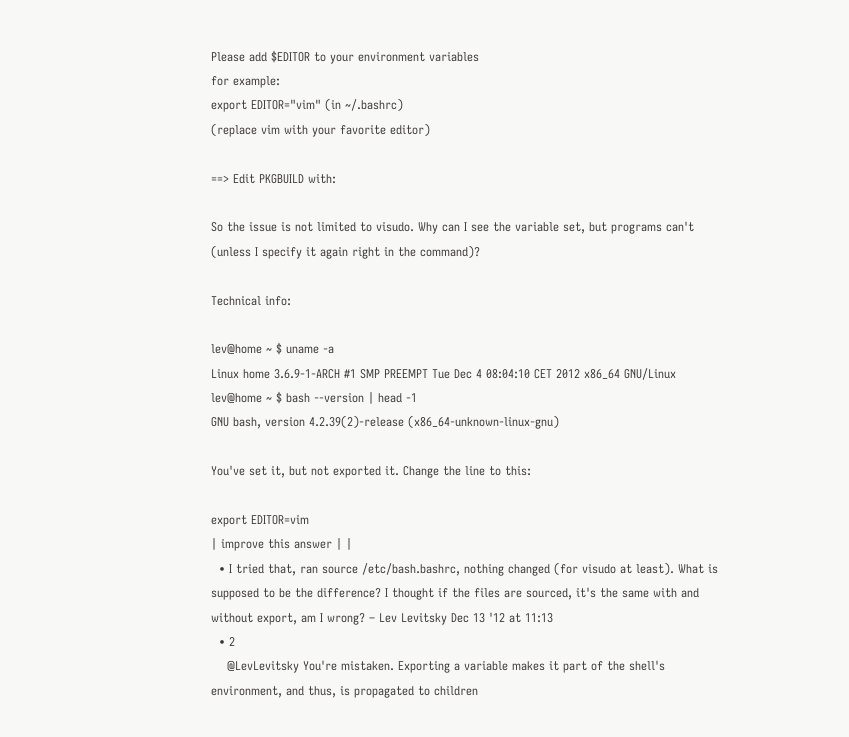Please add $EDITOR to your environment variables
for example:
export EDITOR="vim" (in ~/.bashrc)
(replace vim with your favorite editor)

==> Edit PKGBUILD with:

So the issue is not limited to visudo. Why can I see the variable set, but programs can't (unless I specify it again right in the command)?

Technical info:

lev@home ~ $ uname -a
Linux home 3.6.9-1-ARCH #1 SMP PREEMPT Tue Dec 4 08:04:10 CET 2012 x86_64 GNU/Linux
lev@home ~ $ bash --version | head -1
GNU bash, version 4.2.39(2)-release (x86_64-unknown-linux-gnu)

You've set it, but not exported it. Change the line to this:

export EDITOR=vim
| improve this answer | |
  • I tried that, ran source /etc/bash.bashrc, nothing changed (for visudo at least). What is supposed to be the difference? I thought if the files are sourced, it's the same with and without export, am I wrong? – Lev Levitsky Dec 13 '12 at 11:13
  • 2
    @LevLevitsky You're mistaken. Exporting a variable makes it part of the shell's environment, and thus, is propagated to children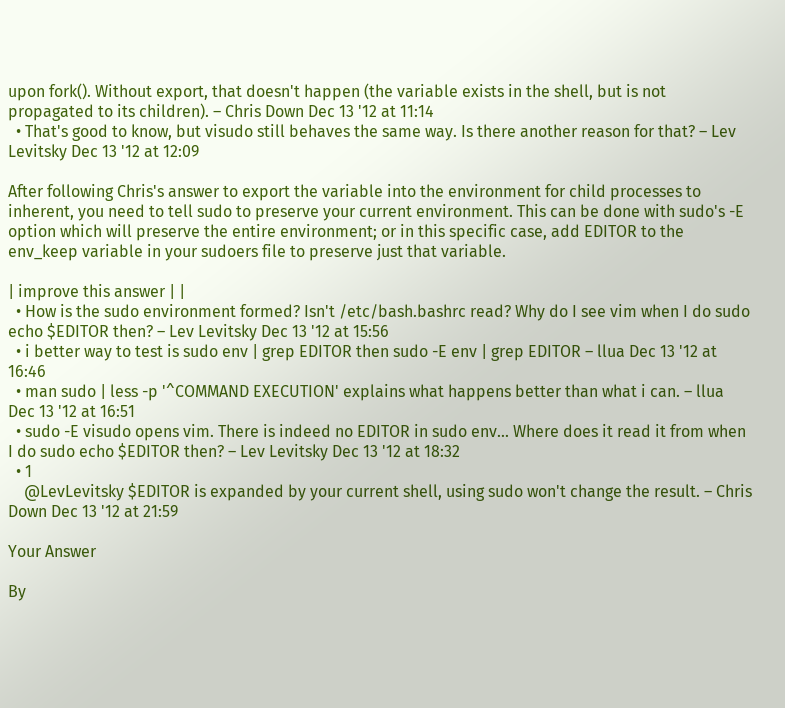upon fork(). Without export, that doesn't happen (the variable exists in the shell, but is not propagated to its children). – Chris Down Dec 13 '12 at 11:14
  • That's good to know, but visudo still behaves the same way. Is there another reason for that? – Lev Levitsky Dec 13 '12 at 12:09

After following Chris's answer to export the variable into the environment for child processes to inherent, you need to tell sudo to preserve your current environment. This can be done with sudo's -E option which will preserve the entire environment; or in this specific case, add EDITOR to the env_keep variable in your sudoers file to preserve just that variable.

| improve this answer | |
  • How is the sudo environment formed? Isn't /etc/bash.bashrc read? Why do I see vim when I do sudo echo $EDITOR then? – Lev Levitsky Dec 13 '12 at 15:56
  • i better way to test is sudo env | grep EDITOR then sudo -E env | grep EDITOR – llua Dec 13 '12 at 16:46
  • man sudo | less -p '^COMMAND EXECUTION' explains what happens better than what i can. – llua Dec 13 '12 at 16:51
  • sudo -E visudo opens vim. There is indeed no EDITOR in sudo env... Where does it read it from when I do sudo echo $EDITOR then? – Lev Levitsky Dec 13 '12 at 18:32
  • 1
    @LevLevitsky $EDITOR is expanded by your current shell, using sudo won't change the result. – Chris Down Dec 13 '12 at 21:59

Your Answer

By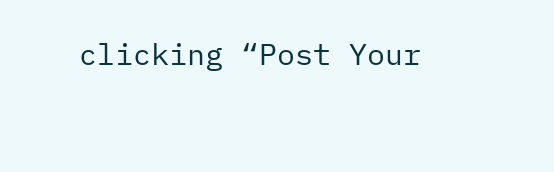clicking “Post Your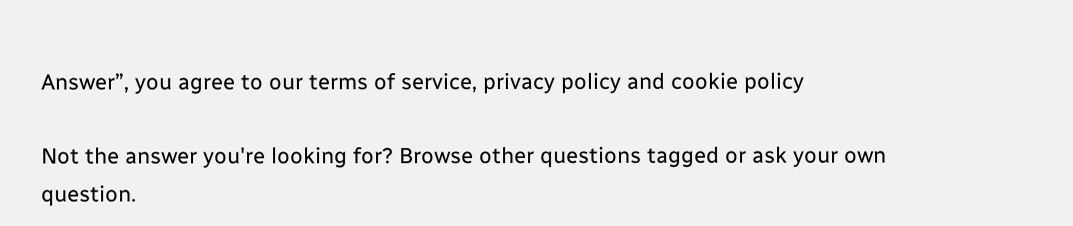Answer”, you agree to our terms of service, privacy policy and cookie policy

Not the answer you're looking for? Browse other questions tagged or ask your own question.